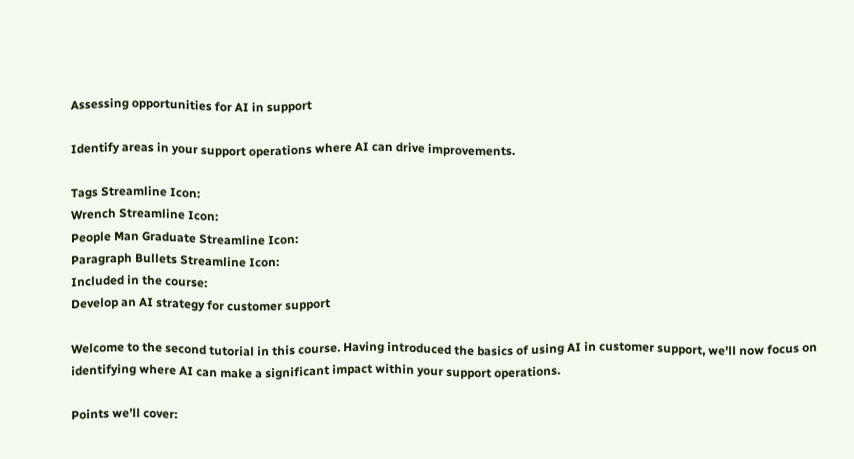Assessing opportunities for AI in support

Identify areas in your support operations where AI can drive improvements.

Tags Streamline Icon:
Wrench Streamline Icon:
People Man Graduate Streamline Icon:
Paragraph Bullets Streamline Icon:
Included in the course:
Develop an AI strategy for customer support

Welcome to the second tutorial in this course. Having introduced the basics of using AI in customer support, we'll now focus on identifying where AI can make a significant impact within your support operations.

Points we’ll cover: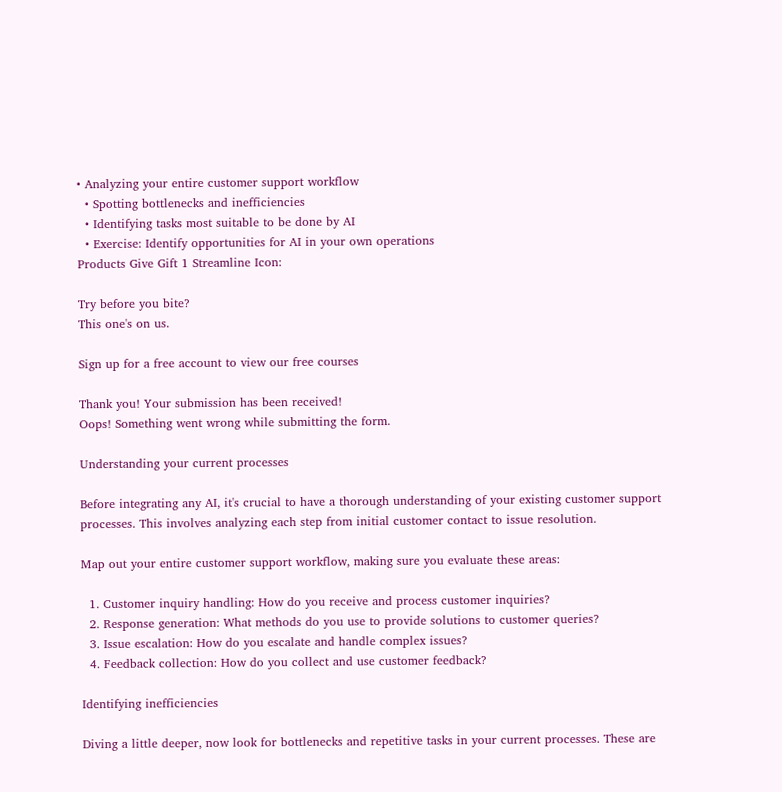• Analyzing your entire customer support workflow
  • Spotting bottlenecks and inefficiencies
  • Identifying tasks most suitable to be done by AI
  • Exercise: Identify opportunities for AI in your own operations
Products Give Gift 1 Streamline Icon:

Try before you bite?
This one's on us.

Sign up for a free account to view our free courses

Thank you! Your submission has been received!
Oops! Something went wrong while submitting the form.

Understanding your current processes

Before integrating any AI, it's crucial to have a thorough understanding of your existing customer support processes. This involves analyzing each step from initial customer contact to issue resolution.

Map out your entire customer support workflow, making sure you evaluate these areas:

  1. Customer inquiry handling: How do you receive and process customer inquiries?
  2. Response generation: What methods do you use to provide solutions to customer queries?
  3. Issue escalation: How do you escalate and handle complex issues?
  4. Feedback collection: How do you collect and use customer feedback?

Identifying inefficiencies

Diving a little deeper, now look for bottlenecks and repetitive tasks in your current processes. These are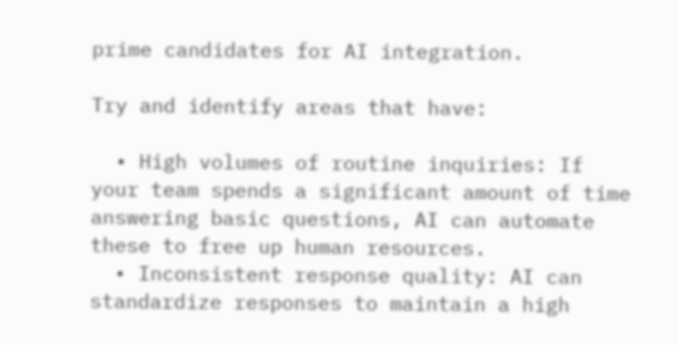prime candidates for AI integration.

Try and identify areas that have:

  • High volumes of routine inquiries: If your team spends a significant amount of time answering basic questions, AI can automate these to free up human resources.
  • Inconsistent response quality: AI can standardize responses to maintain a high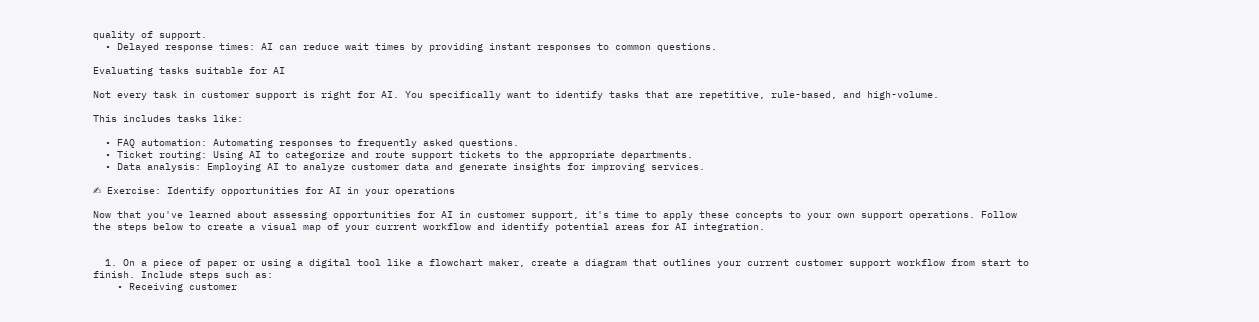quality of support.
  • Delayed response times: AI can reduce wait times by providing instant responses to common questions.

Evaluating tasks suitable for AI

Not every task in customer support is right for AI. You specifically want to identify tasks that are repetitive, rule-based, and high-volume.

This includes tasks like:

  • FAQ automation: Automating responses to frequently asked questions.
  • Ticket routing: Using AI to categorize and route support tickets to the appropriate departments.
  • Data analysis: Employing AI to analyze customer data and generate insights for improving services.

✍ Exercise: Identify opportunities for AI in your operations

Now that you've learned about assessing opportunities for AI in customer support, it's time to apply these concepts to your own support operations. Follow the steps below to create a visual map of your current workflow and identify potential areas for AI integration.


  1. On a piece of paper or using a digital tool like a flowchart maker, create a diagram that outlines your current customer support workflow from start to finish. Include steps such as:
    • Receiving customer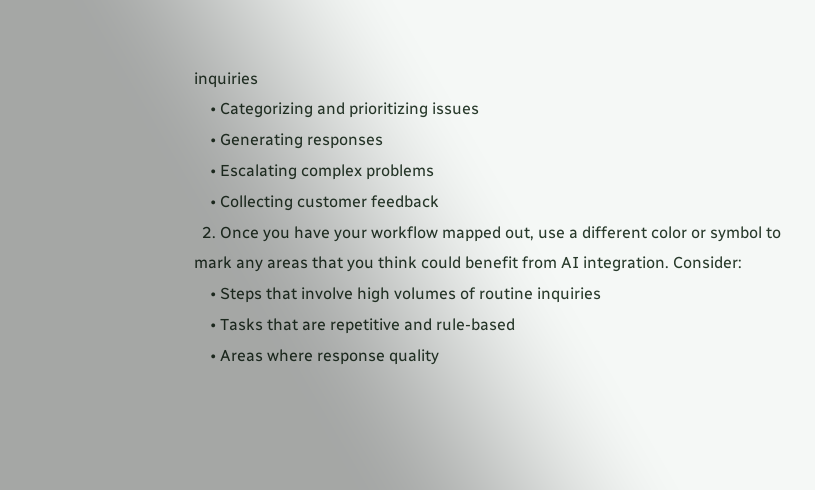inquiries
    • Categorizing and prioritizing issues
    • Generating responses
    • Escalating complex problems
    • Collecting customer feedback
  2. Once you have your workflow mapped out, use a different color or symbol to mark any areas that you think could benefit from AI integration. Consider:
    • Steps that involve high volumes of routine inquiries
    • Tasks that are repetitive and rule-based
    • Areas where response quality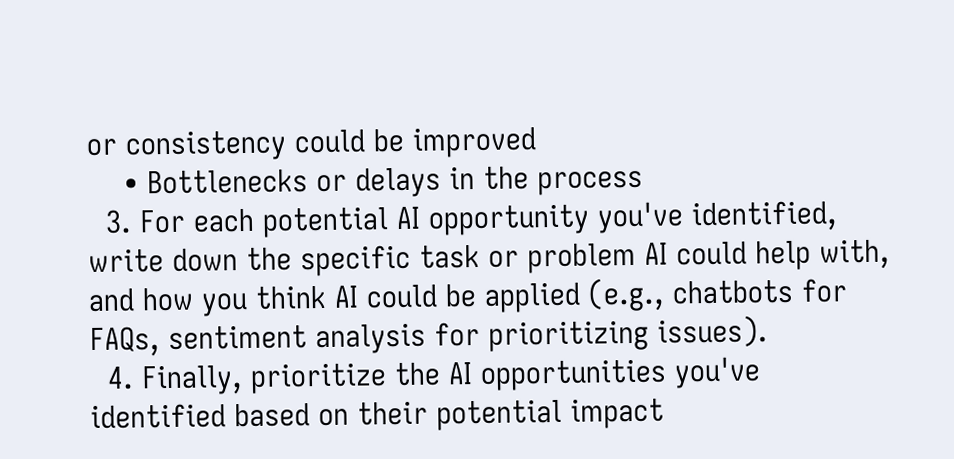or consistency could be improved
    • Bottlenecks or delays in the process
  3. For each potential AI opportunity you've identified, write down the specific task or problem AI could help with, and how you think AI could be applied (e.g., chatbots for FAQs, sentiment analysis for prioritizing issues).
  4. Finally, prioritize the AI opportunities you've identified based on their potential impact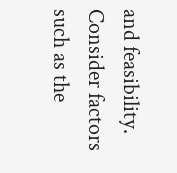and feasibility. Consider factors such as the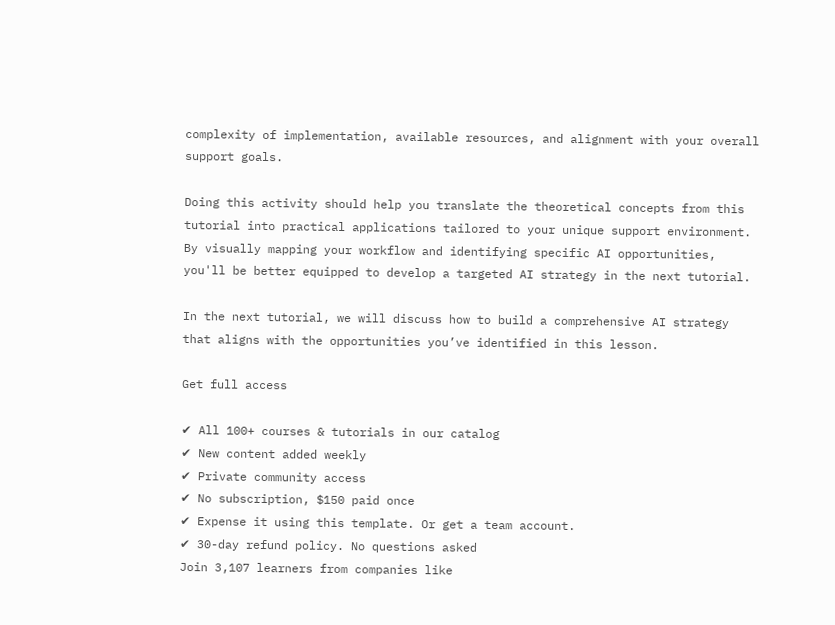complexity of implementation, available resources, and alignment with your overall support goals.

Doing this activity should help you translate the theoretical concepts from this tutorial into practical applications tailored to your unique support environment. By visually mapping your workflow and identifying specific AI opportunities, you'll be better equipped to develop a targeted AI strategy in the next tutorial.

In the next tutorial, we will discuss how to build a comprehensive AI strategy that aligns with the opportunities you’ve identified in this lesson.

Get full access

✔ All 100+ courses & tutorials in our catalog
✔ New content added weekly
✔ Private community access
✔ No subscription, $150 paid once
✔ Expense it using this template. Or get a team account.
✔ 30-day refund policy. No questions asked
Join 3,107 learners from companies like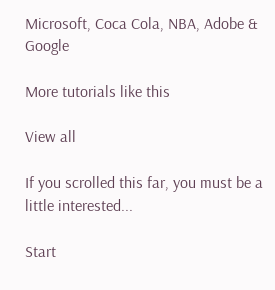Microsoft, Coca Cola, NBA, Adobe & Google

More tutorials like this

View all

If you scrolled this far, you must be a little interested...

Start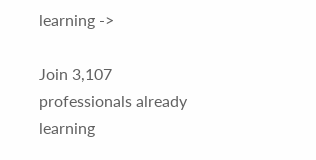learning ->

Join 3,107 professionals already learning